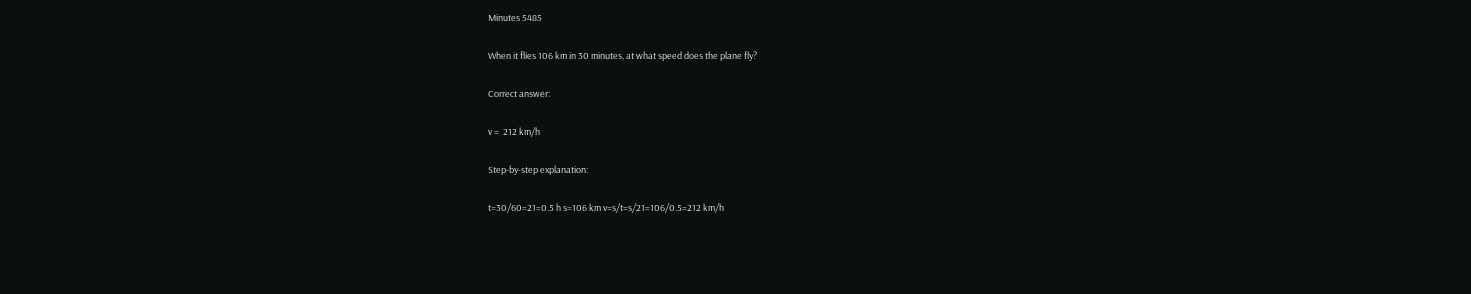Minutes 5485

When it flies 106 km in 30 minutes, at what speed does the plane fly?

Correct answer:

v =  212 km/h

Step-by-step explanation:

t=30/60=21=0.5 h s=106 km v=s/t=s/21=106/0.5=212 km/h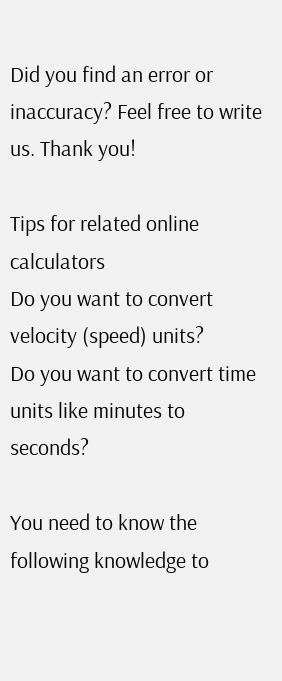Did you find an error or inaccuracy? Feel free to write us. Thank you!

Tips for related online calculators
Do you want to convert velocity (speed) units?
Do you want to convert time units like minutes to seconds?

You need to know the following knowledge to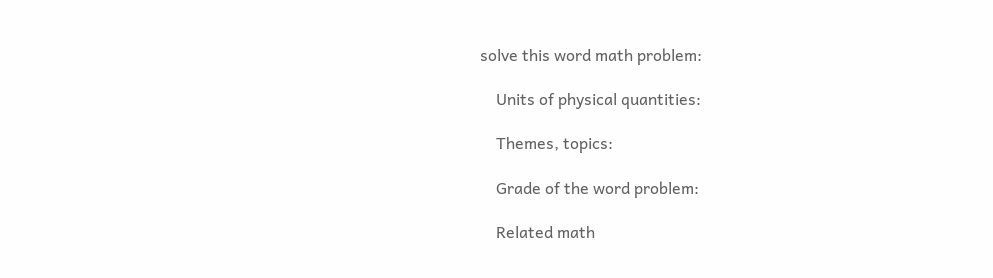solve this word math problem:

    Units of physical quantities:

    Themes, topics:

    Grade of the word problem:

    Related math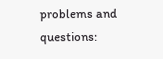problems and questions: